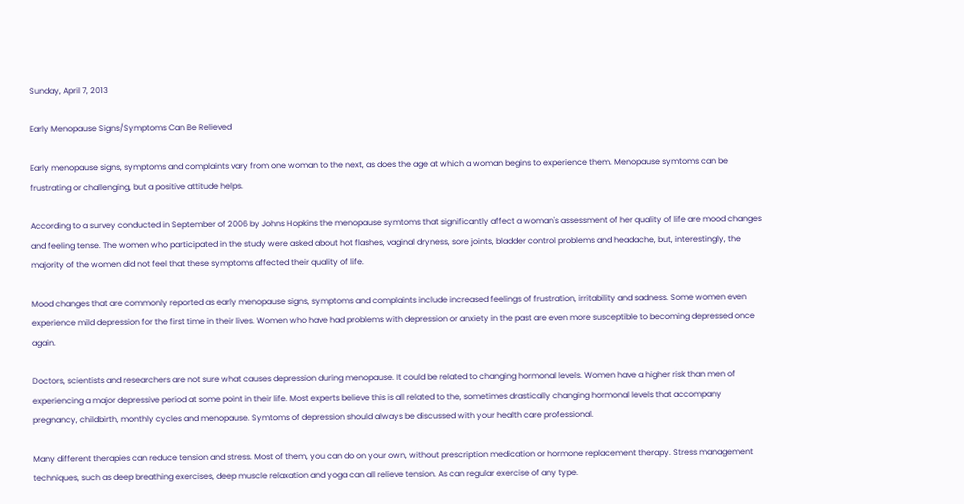Sunday, April 7, 2013

Early Menopause Signs/Symptoms Can Be Relieved

Early menopause signs, symptoms and complaints vary from one woman to the next, as does the age at which a woman begins to experience them. Menopause symtoms can be frustrating or challenging, but a positive attitude helps.

According to a survey conducted in September of 2006 by Johns Hopkins the menopause symtoms that significantly affect a woman's assessment of her quality of life are mood changes and feeling tense. The women who participated in the study were asked about hot flashes, vaginal dryness, sore joints, bladder control problems and headache, but, interestingly, the majority of the women did not feel that these symptoms affected their quality of life.

Mood changes that are commonly reported as early menopause signs, symptoms and complaints include increased feelings of frustration, irritability and sadness. Some women even experience mild depression for the first time in their lives. Women who have had problems with depression or anxiety in the past are even more susceptible to becoming depressed once again.

Doctors, scientists and researchers are not sure what causes depression during menopause. It could be related to changing hormonal levels. Women have a higher risk than men of experiencing a major depressive period at some point in their life. Most experts believe this is all related to the, sometimes drastically changing hormonal levels that accompany pregnancy, childbirth, monthly cycles and menopause. Symtoms of depression should always be discussed with your health care professional.

Many different therapies can reduce tension and stress. Most of them, you can do on your own, without prescription medication or hormone replacement therapy. Stress management techniques, such as deep breathing exercises, deep muscle relaxation and yoga can all relieve tension. As can regular exercise of any type.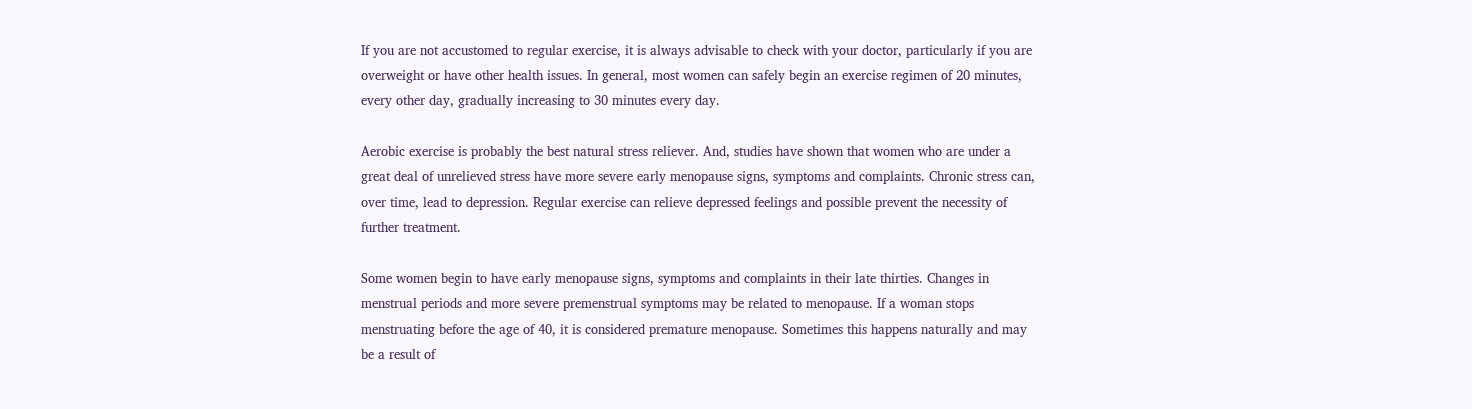If you are not accustomed to regular exercise, it is always advisable to check with your doctor, particularly if you are overweight or have other health issues. In general, most women can safely begin an exercise regimen of 20 minutes, every other day, gradually increasing to 30 minutes every day.

Aerobic exercise is probably the best natural stress reliever. And, studies have shown that women who are under a great deal of unrelieved stress have more severe early menopause signs, symptoms and complaints. Chronic stress can, over time, lead to depression. Regular exercise can relieve depressed feelings and possible prevent the necessity of further treatment.

Some women begin to have early menopause signs, symptoms and complaints in their late thirties. Changes in menstrual periods and more severe premenstrual symptoms may be related to menopause. If a woman stops menstruating before the age of 40, it is considered premature menopause. Sometimes this happens naturally and may be a result of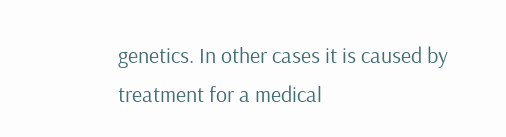genetics. In other cases it is caused by treatment for a medical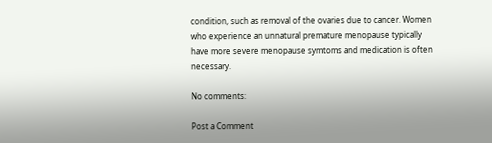condition, such as removal of the ovaries due to cancer. Women who experience an unnatural premature menopause typically have more severe menopause symtoms and medication is often necessary.

No comments:

Post a Comment